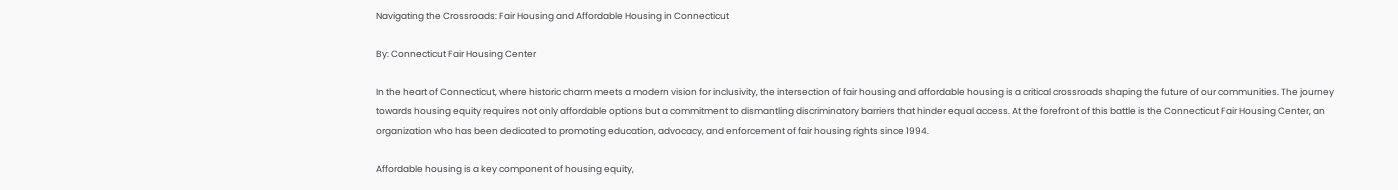Navigating the Crossroads: Fair Housing and Affordable Housing in Connecticut

By: Connecticut Fair Housing Center

In the heart of Connecticut, where historic charm meets a modern vision for inclusivity, the intersection of fair housing and affordable housing is a critical crossroads shaping the future of our communities. The journey towards housing equity requires not only affordable options but a commitment to dismantling discriminatory barriers that hinder equal access. At the forefront of this battle is the Connecticut Fair Housing Center, an organization who has been dedicated to promoting education, advocacy, and enforcement of fair housing rights since 1994.

Affordable housing is a key component of housing equity,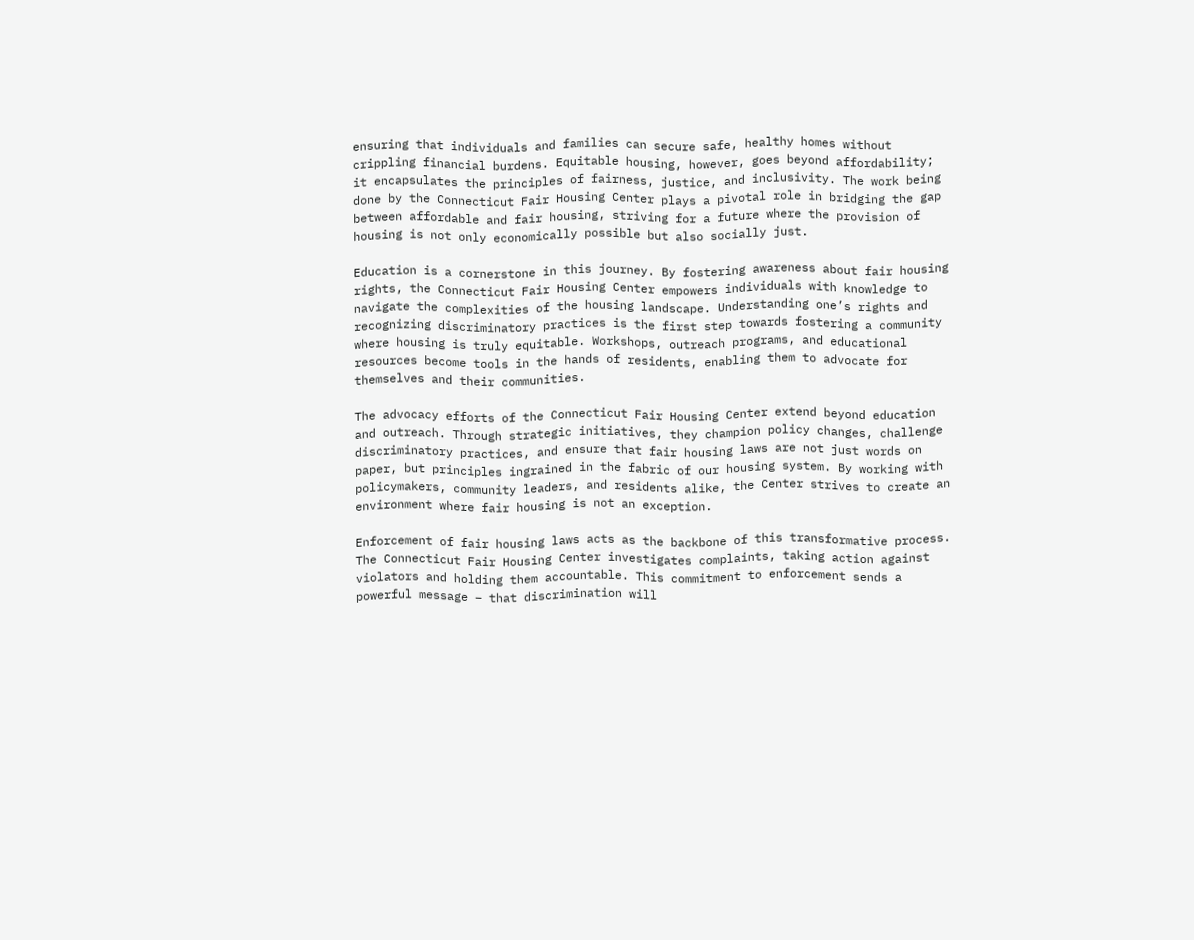ensuring that individuals and families can secure safe, healthy homes without crippling financial burdens. Equitable housing, however, goes beyond affordability; it encapsulates the principles of fairness, justice, and inclusivity. The work being done by the Connecticut Fair Housing Center plays a pivotal role in bridging the gap between affordable and fair housing, striving for a future where the provision of housing is not only economically possible but also socially just.

Education is a cornerstone in this journey. By fostering awareness about fair housing rights, the Connecticut Fair Housing Center empowers individuals with knowledge to navigate the complexities of the housing landscape. Understanding one’s rights and recognizing discriminatory practices is the first step towards fostering a community where housing is truly equitable. Workshops, outreach programs, and educational resources become tools in the hands of residents, enabling them to advocate for themselves and their communities.

The advocacy efforts of the Connecticut Fair Housing Center extend beyond education and outreach. Through strategic initiatives, they champion policy changes, challenge discriminatory practices, and ensure that fair housing laws are not just words on paper, but principles ingrained in the fabric of our housing system. By working with policymakers, community leaders, and residents alike, the Center strives to create an environment where fair housing is not an exception.

Enforcement of fair housing laws acts as the backbone of this transformative process. The Connecticut Fair Housing Center investigates complaints, taking action against violators and holding them accountable. This commitment to enforcement sends a powerful message – that discrimination will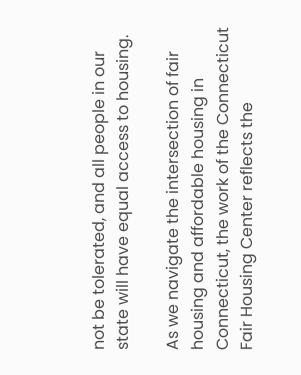not be tolerated, and all people in our state will have equal access to housing.

As we navigate the intersection of fair housing and affordable housing in Connecticut, the work of the Connecticut Fair Housing Center reflects the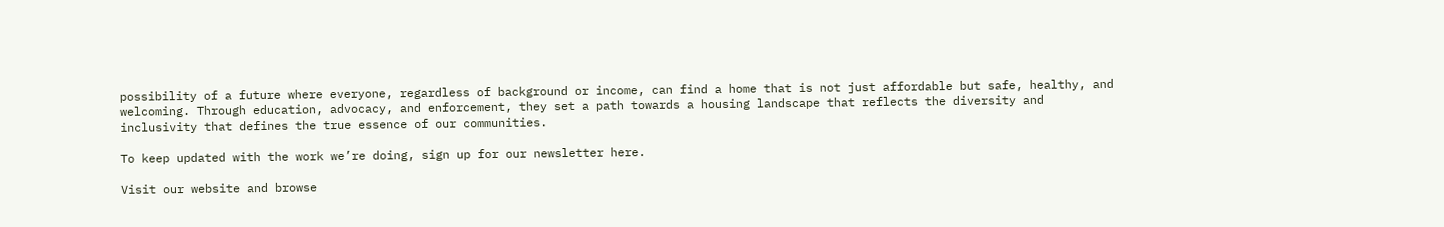possibility of a future where everyone, regardless of background or income, can find a home that is not just affordable but safe, healthy, and welcoming. Through education, advocacy, and enforcement, they set a path towards a housing landscape that reflects the diversity and inclusivity that defines the true essence of our communities.

To keep updated with the work we’re doing, sign up for our newsletter here.

Visit our website and browse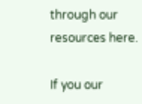through our resources here.

If you our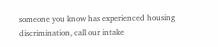someone you know has experienced housing discrimination, call our intake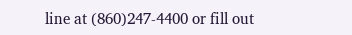line at (860)247-4400 or fill out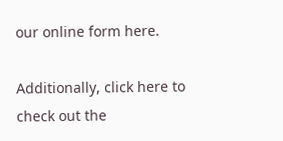our online form here.

Additionally, click here to check out the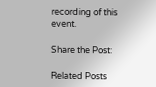recording of this event.

Share the Post:

Related Posts